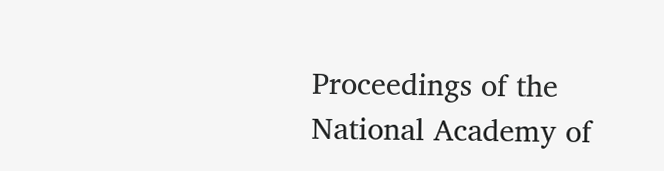Proceedings of the National Academy of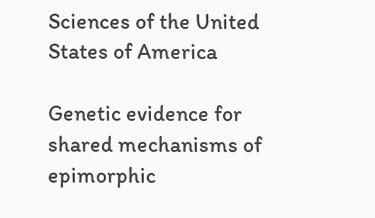Sciences of the United States of America

Genetic evidence for shared mechanisms of epimorphic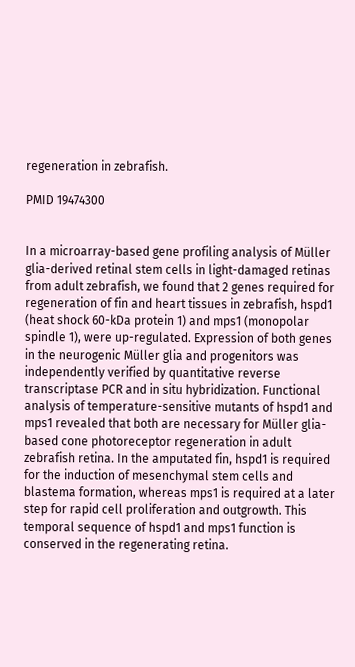regeneration in zebrafish.

PMID 19474300


In a microarray-based gene profiling analysis of Müller glia-derived retinal stem cells in light-damaged retinas from adult zebrafish, we found that 2 genes required for regeneration of fin and heart tissues in zebrafish, hspd1 (heat shock 60-kDa protein 1) and mps1 (monopolar spindle 1), were up-regulated. Expression of both genes in the neurogenic Müller glia and progenitors was independently verified by quantitative reverse transcriptase PCR and in situ hybridization. Functional analysis of temperature-sensitive mutants of hspd1 and mps1 revealed that both are necessary for Müller glia-based cone photoreceptor regeneration in adult zebrafish retina. In the amputated fin, hspd1 is required for the induction of mesenchymal stem cells and blastema formation, whereas mps1 is required at a later step for rapid cell proliferation and outgrowth. This temporal sequence of hspd1 and mps1 function is conserved in the regenerating retina.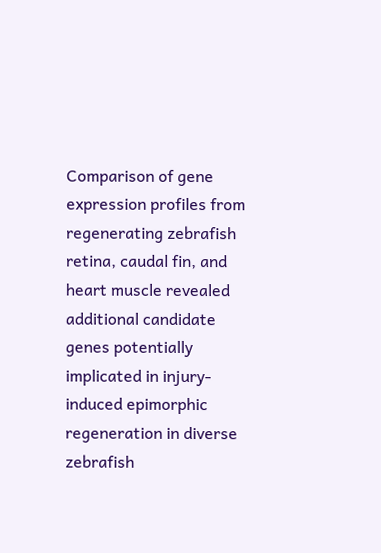Comparison of gene expression profiles from regenerating zebrafish retina, caudal fin, and heart muscle revealed additional candidate genes potentially implicated in injury-induced epimorphic regeneration in diverse zebrafish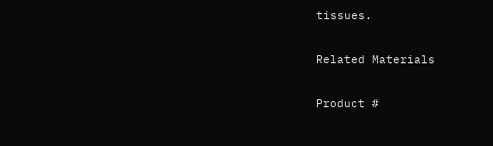tissues.

Related Materials

Product #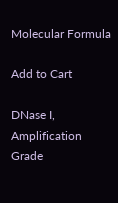Molecular Formula

Add to Cart

DNase I, Amplification Grade